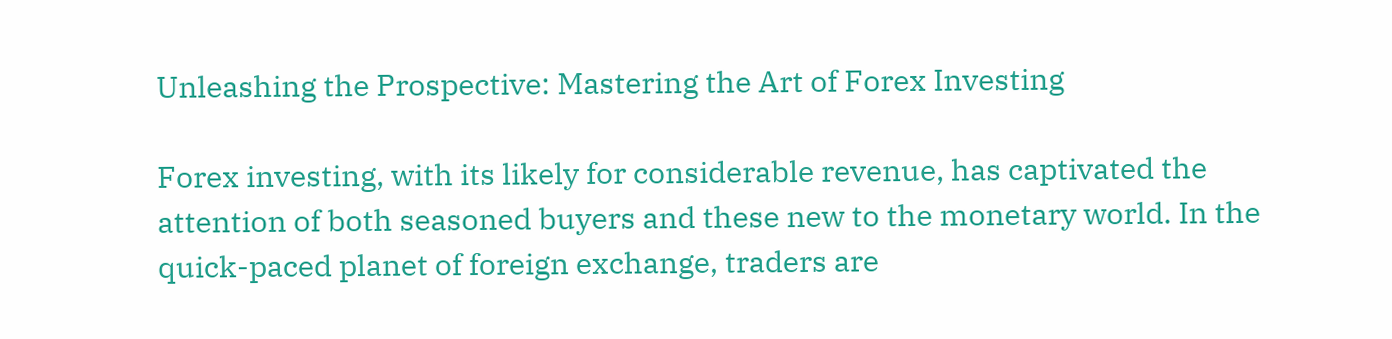Unleashing the Prospective: Mastering the Art of Forex Investing

Forex investing, with its likely for considerable revenue, has captivated the attention of both seasoned buyers and these new to the monetary world. In the quick-paced planet of foreign exchange, traders are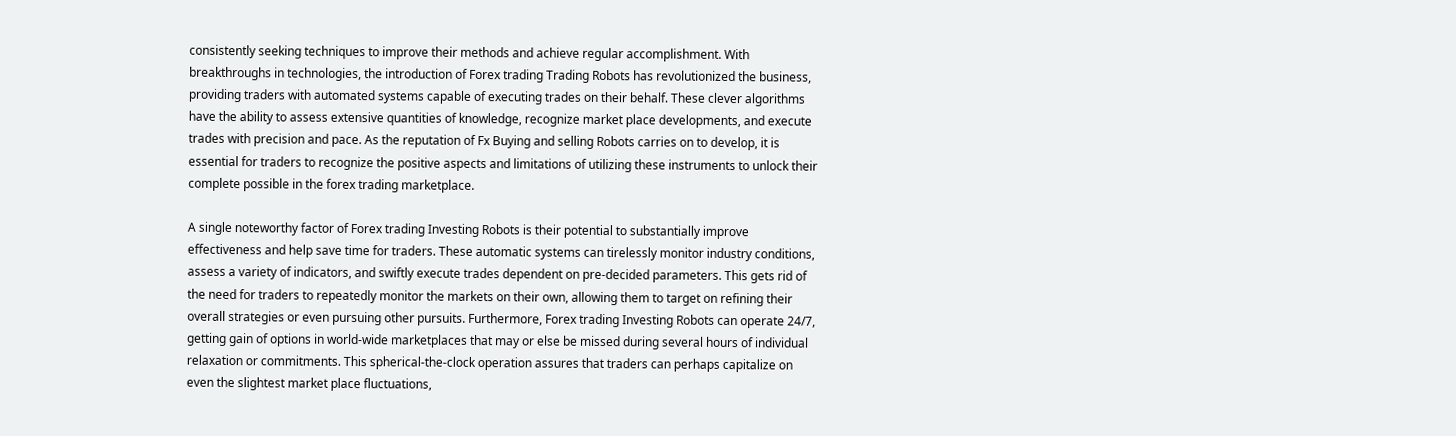consistently seeking techniques to improve their methods and achieve regular accomplishment. With breakthroughs in technologies, the introduction of Forex trading Trading Robots has revolutionized the business, providing traders with automated systems capable of executing trades on their behalf. These clever algorithms have the ability to assess extensive quantities of knowledge, recognize market place developments, and execute trades with precision and pace. As the reputation of Fx Buying and selling Robots carries on to develop, it is essential for traders to recognize the positive aspects and limitations of utilizing these instruments to unlock their complete possible in the forex trading marketplace.

A single noteworthy factor of Forex trading Investing Robots is their potential to substantially improve effectiveness and help save time for traders. These automatic systems can tirelessly monitor industry conditions, assess a variety of indicators, and swiftly execute trades dependent on pre-decided parameters. This gets rid of the need for traders to repeatedly monitor the markets on their own, allowing them to target on refining their overall strategies or even pursuing other pursuits. Furthermore, Forex trading Investing Robots can operate 24/7, getting gain of options in world-wide marketplaces that may or else be missed during several hours of individual relaxation or commitments. This spherical-the-clock operation assures that traders can perhaps capitalize on even the slightest market place fluctuations,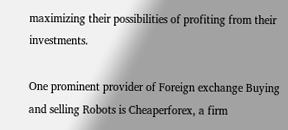maximizing their possibilities of profiting from their investments.

One prominent provider of Foreign exchange Buying and selling Robots is Cheaperforex, a firm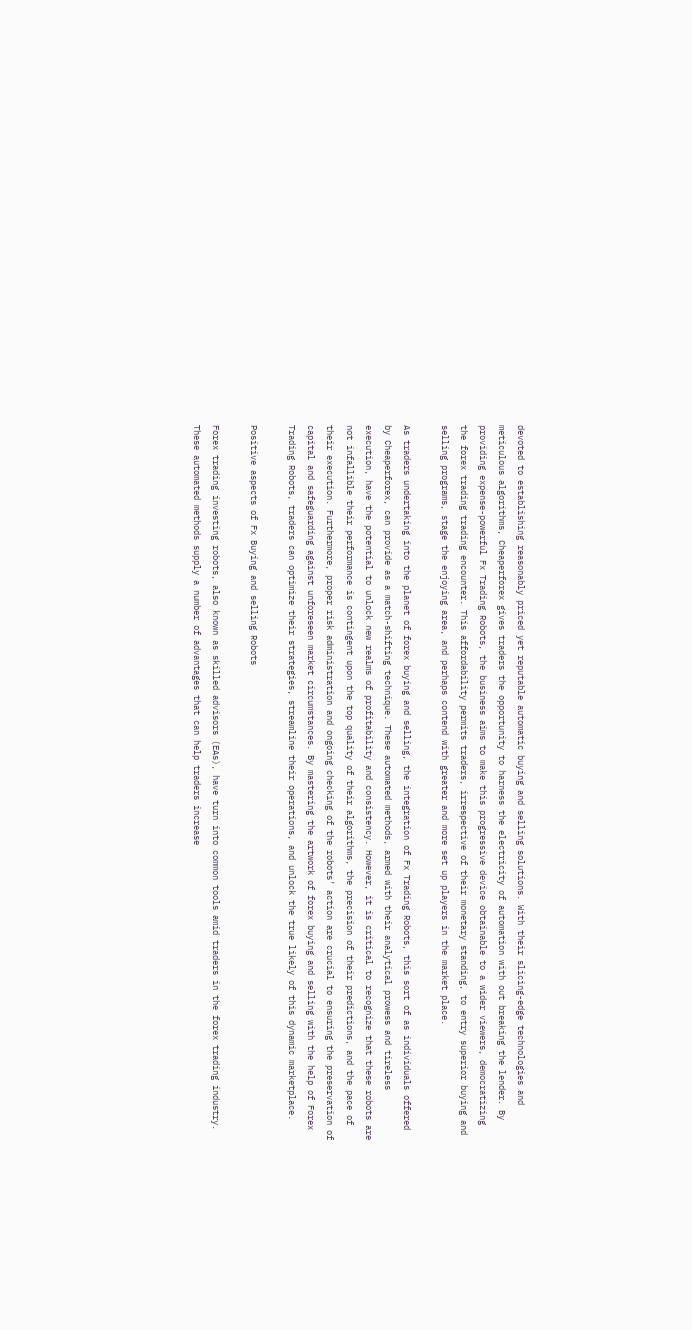devoted to establishing reasonably priced yet reputable automatic buying and selling solutions. With their slicing-edge technologies and meticulous algorithms, Cheaperforex gives traders the opportunity to harness the electricity of automation with out breaking the lender. By providing expense-powerful Fx Trading Robots, the business aims to make this progressive device obtainable to a wider viewers, democratizing the forex trading trading encounter. This affordability permits traders, irrespective of their monetary standing, to entry superior buying and selling programs, stage the enjoying area, and perhaps contend with greater and more set up players in the market place.

As traders undertaking into the planet of forex buying and selling, the integration of Fx Trading Robots, this sort of as individuals offered by Cheaperforex, can provide as a match-shifting technique. These automated methods, armed with their analytical prowess and tireless execution, have the potential to unlock new realms of profitability and consistency. However, it is critical to recognize that these robots are not infallible their performance is contingent upon the top quality of their algorithms, the precision of their predictions, and the pace of their execution. Furthermore, proper risk administration and ongoing checking of the robots’ action are crucial to ensuring the preservation of capital and safeguarding against unforeseen market circumstances. By mastering the artwork of forex buying and selling with the help of Forex Trading Robots, traders can optimize their strategies, streamline their operations, and unlock the true likely of this dynamic marketplace.

Positive aspects of Fx Buying and selling Robots

Forex trading investing robots, also known as skilled advisors (EAs), have turn into common tools amid traders in the forex trading industry. These automated methods supply a number of advantages that can help traders increase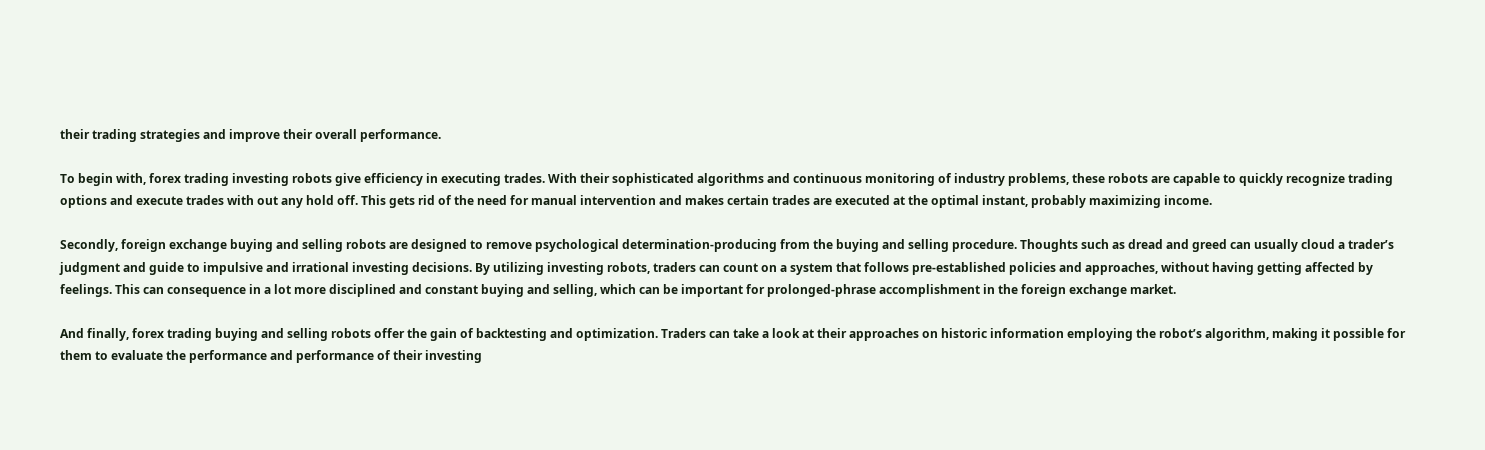their trading strategies and improve their overall performance.

To begin with, forex trading investing robots give efficiency in executing trades. With their sophisticated algorithms and continuous monitoring of industry problems, these robots are capable to quickly recognize trading options and execute trades with out any hold off. This gets rid of the need for manual intervention and makes certain trades are executed at the optimal instant, probably maximizing income.

Secondly, foreign exchange buying and selling robots are designed to remove psychological determination-producing from the buying and selling procedure. Thoughts such as dread and greed can usually cloud a trader’s judgment and guide to impulsive and irrational investing decisions. By utilizing investing robots, traders can count on a system that follows pre-established policies and approaches, without having getting affected by feelings. This can consequence in a lot more disciplined and constant buying and selling, which can be important for prolonged-phrase accomplishment in the foreign exchange market.

And finally, forex trading buying and selling robots offer the gain of backtesting and optimization. Traders can take a look at their approaches on historic information employing the robot’s algorithm, making it possible for them to evaluate the performance and performance of their investing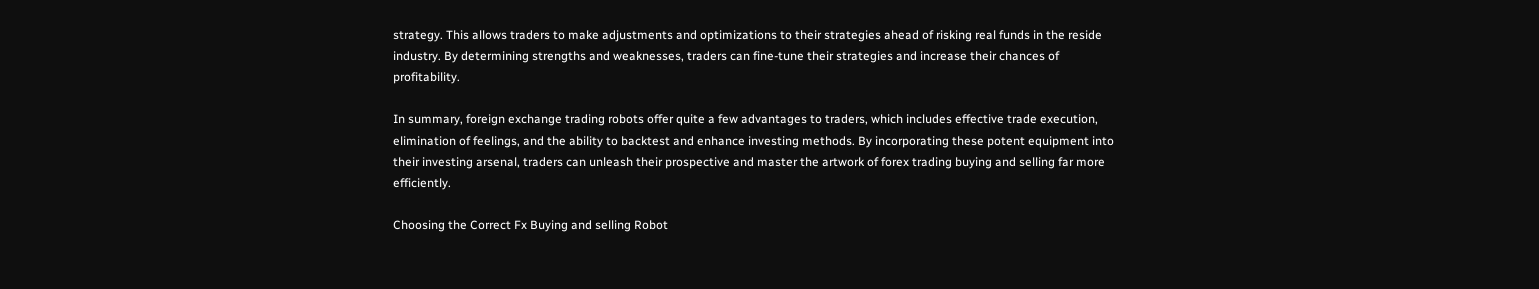strategy. This allows traders to make adjustments and optimizations to their strategies ahead of risking real funds in the reside industry. By determining strengths and weaknesses, traders can fine-tune their strategies and increase their chances of profitability.

In summary, foreign exchange trading robots offer quite a few advantages to traders, which includes effective trade execution, elimination of feelings, and the ability to backtest and enhance investing methods. By incorporating these potent equipment into their investing arsenal, traders can unleash their prospective and master the artwork of forex trading buying and selling far more efficiently.

Choosing the Correct Fx Buying and selling Robot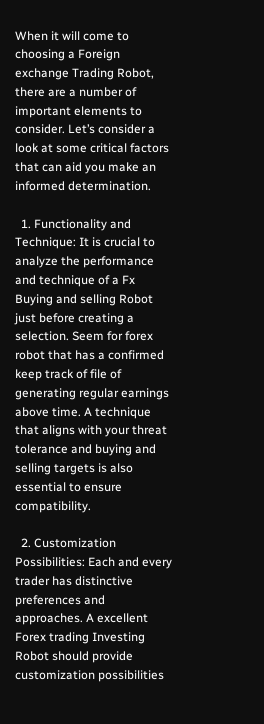When it will come to choosing a Foreign exchange Trading Robot, there are a number of important elements to consider. Let’s consider a look at some critical factors that can aid you make an informed determination.

  1. Functionality and Technique: It is crucial to analyze the performance and technique of a Fx Buying and selling Robot just before creating a selection. Seem for forex robot that has a confirmed keep track of file of generating regular earnings above time. A technique that aligns with your threat tolerance and buying and selling targets is also essential to ensure compatibility.

  2. Customization Possibilities: Each and every trader has distinctive preferences and approaches. A excellent Forex trading Investing Robot should provide customization possibilities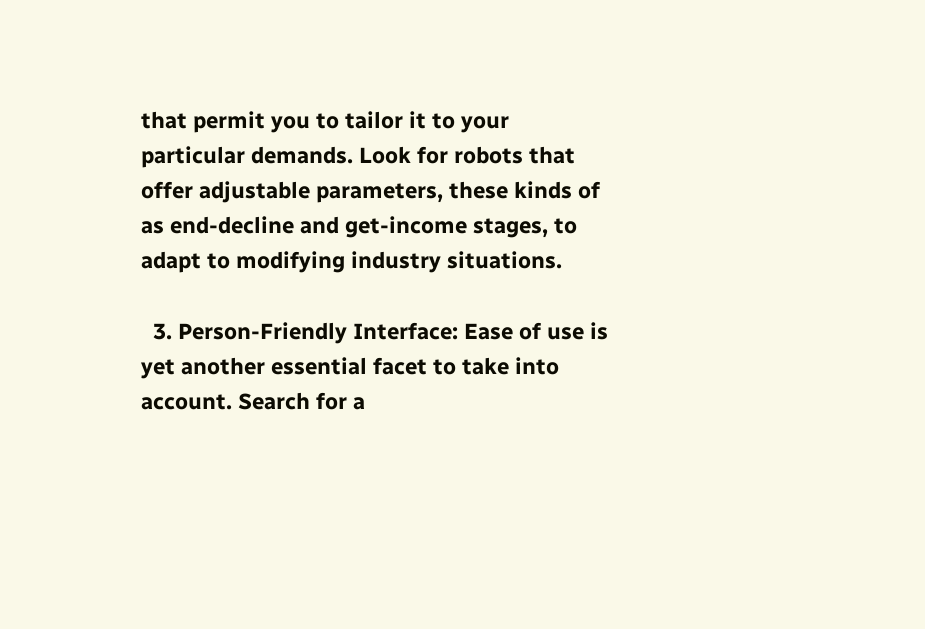that permit you to tailor it to your particular demands. Look for robots that offer adjustable parameters, these kinds of as end-decline and get-income stages, to adapt to modifying industry situations.

  3. Person-Friendly Interface: Ease of use is yet another essential facet to take into account. Search for a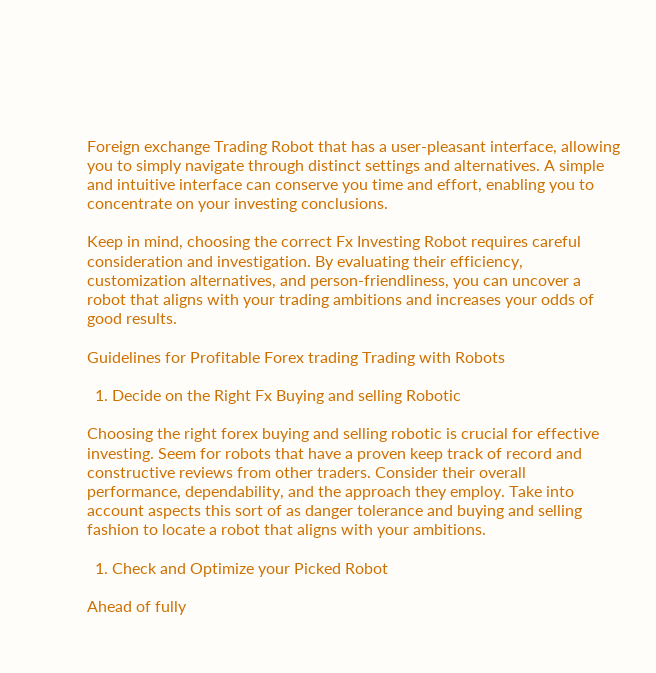Foreign exchange Trading Robot that has a user-pleasant interface, allowing you to simply navigate through distinct settings and alternatives. A simple and intuitive interface can conserve you time and effort, enabling you to concentrate on your investing conclusions.

Keep in mind, choosing the correct Fx Investing Robot requires careful consideration and investigation. By evaluating their efficiency, customization alternatives, and person-friendliness, you can uncover a robot that aligns with your trading ambitions and increases your odds of good results.

Guidelines for Profitable Forex trading Trading with Robots

  1. Decide on the Right Fx Buying and selling Robotic

Choosing the right forex buying and selling robotic is crucial for effective investing. Seem for robots that have a proven keep track of record and constructive reviews from other traders. Consider their overall performance, dependability, and the approach they employ. Take into account aspects this sort of as danger tolerance and buying and selling fashion to locate a robot that aligns with your ambitions.

  1. Check and Optimize your Picked Robot

Ahead of fully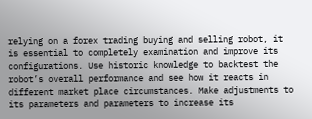relying on a forex trading buying and selling robot, it is essential to completely examination and improve its configurations. Use historic knowledge to backtest the robot’s overall performance and see how it reacts in different market place circumstances. Make adjustments to its parameters and parameters to increase its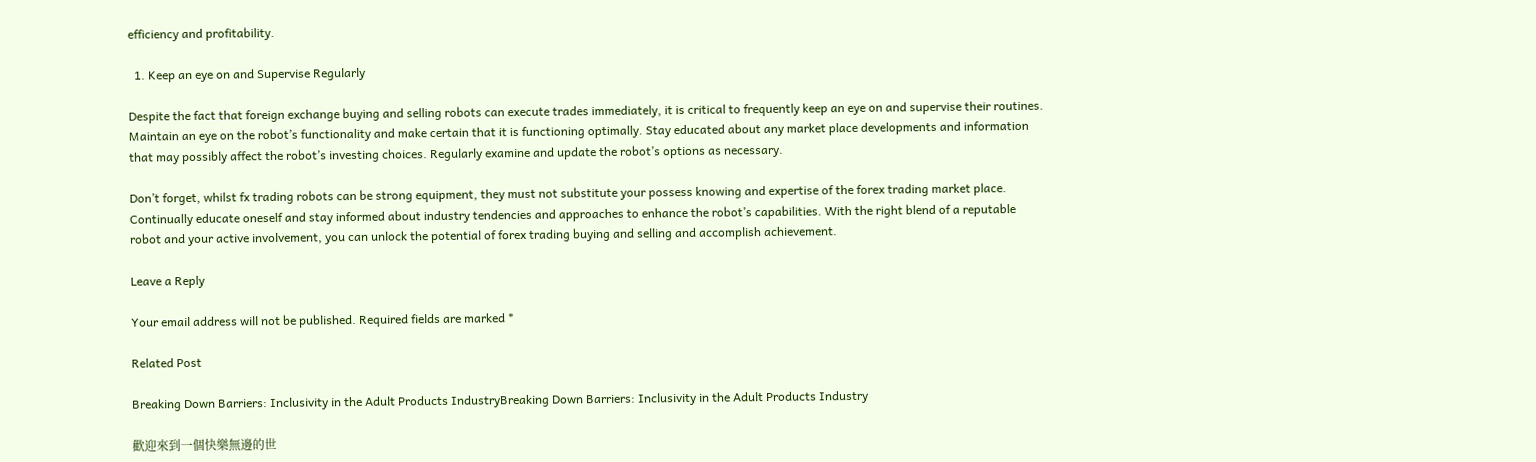efficiency and profitability.

  1. Keep an eye on and Supervise Regularly

Despite the fact that foreign exchange buying and selling robots can execute trades immediately, it is critical to frequently keep an eye on and supervise their routines. Maintain an eye on the robot’s functionality and make certain that it is functioning optimally. Stay educated about any market place developments and information that may possibly affect the robot’s investing choices. Regularly examine and update the robot’s options as necessary.

Don’t forget, whilst fx trading robots can be strong equipment, they must not substitute your possess knowing and expertise of the forex trading market place. Continually educate oneself and stay informed about industry tendencies and approaches to enhance the robot’s capabilities. With the right blend of a reputable robot and your active involvement, you can unlock the potential of forex trading buying and selling and accomplish achievement.

Leave a Reply

Your email address will not be published. Required fields are marked *

Related Post

Breaking Down Barriers: Inclusivity in the Adult Products IndustryBreaking Down Barriers: Inclusivity in the Adult Products Industry

歡迎來到一個快樂無邊的世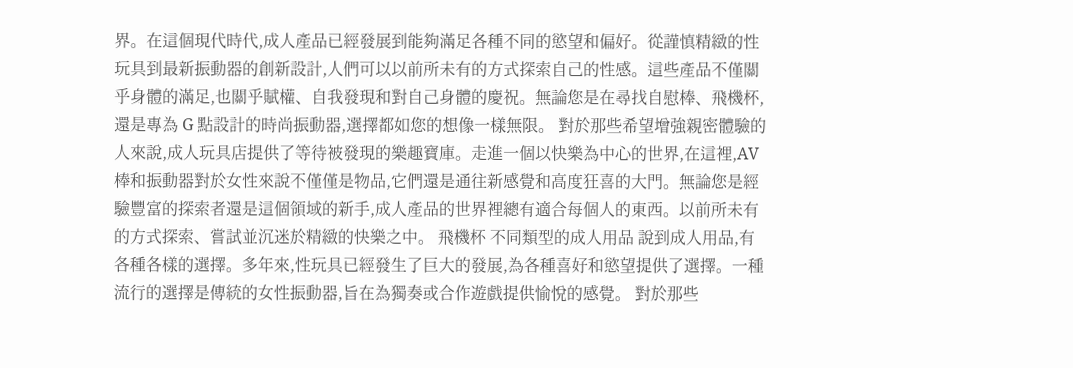界。在這個現代時代,成人產品已經發展到能夠滿足各種不同的慾望和偏好。從謹慎精緻的性玩具到最新振動器的創新設計,人們可以以前所未有的方式探索自己的性感。這些產品不僅關乎身體的滿足,也關乎賦權、自我發現和對自己身體的慶祝。無論您是在尋找自慰棒、飛機杯,還是專為 G 點設計的時尚振動器,選擇都如您的想像一樣無限。 對於那些希望增強親密體驗的人來說,成人玩具店提供了等待被發現的樂趣寶庫。走進一個以快樂為中心的世界,在這裡,AV 棒和振動器對於女性來說不僅僅是物品,它們還是通往新感覺和高度狂喜的大門。無論您是經驗豐富的探索者還是這個領域的新手,成人產品的世界裡總有適合每個人的東西。以前所未有的方式探索、嘗試並沉迷於精緻的快樂之中。 飛機杯 不同類型的成人用品 說到成人用品,有各種各樣的選擇。多年來,性玩具已經發生了巨大的發展,為各種喜好和慾望提供了選擇。一種流行的選擇是傳統的女性振動器,旨在為獨奏或合作遊戲提供愉悅的感覺。 對於那些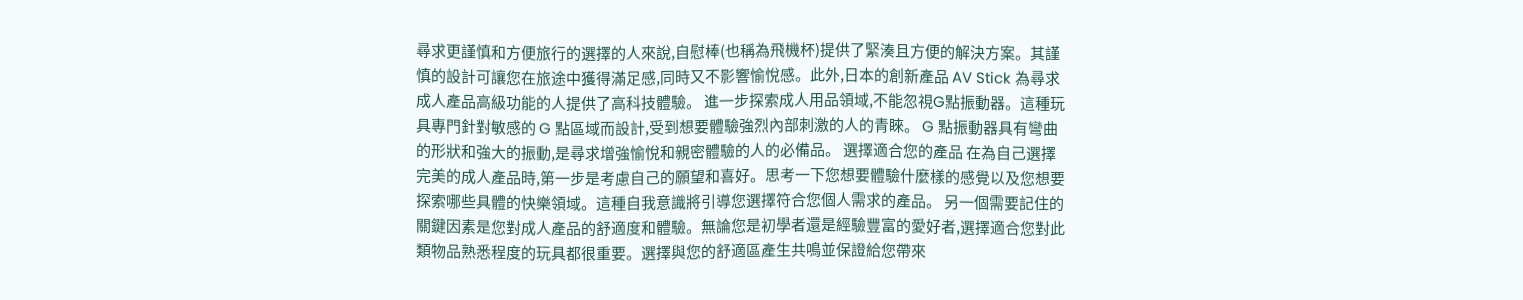尋求更謹慎和方便旅行的選擇的人來說,自慰棒(也稱為飛機杯)提供了緊湊且方便的解決方案。其謹慎的設計可讓您在旅途中獲得滿足感,同時又不影響愉悅感。此外,日本的創新產品 AV Stick 為尋求成人產品高級功能的人提供了高科技體驗。 進一步探索成人用品領域,不能忽視G點振動器。這種玩具專門針對敏感的 G 點區域而設計,受到想要體驗強烈內部刺激的人的青睞。 G 點振動器具有彎曲的形狀和強大的振動,是尋求增強愉悅和親密體驗的人的必備品。 選擇適合您的產品 在為自己選擇完美的成人產品時,第一步是考慮自己的願望和喜好。思考一下您想要體驗什麼樣的感覺以及您想要探索哪些具體的快樂領域。這種自我意識將引導您選擇符合您個人需求的產品。 另一個需要記住的關鍵因素是您對成人產品的舒適度和體驗。無論您是初學者還是經驗豐富的愛好者,選擇適合您對此類物品熟悉程度的玩具都很重要。選擇與您的舒適區產生共鳴並保證給您帶來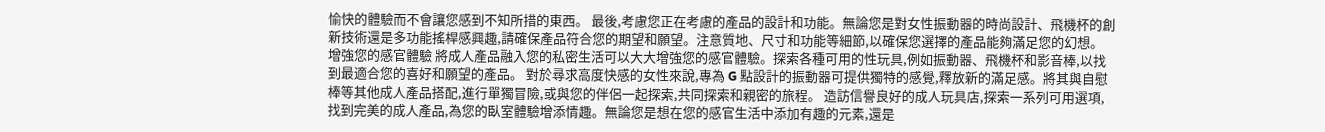愉快的體驗而不會讓您感到不知所措的東西。 最後,考慮您正在考慮的產品的設計和功能。無論您是對女性振動器的時尚設計、飛機杯的創新技術還是多功能搖桿感興趣,請確保產品符合您的期望和願望。注意質地、尺寸和功能等細節,以確保您選擇的產品能夠滿足您的幻想。 增強您的感官體驗 將成人產品融入您的私密生活可以大大增強您的感官體驗。探索各種可用的性玩具,例如振動器、飛機杯和影音棒,以找到最適合您的喜好和願望的產品。 對於尋求高度快感的女性來說,專為 G 點設計的振動器可提供獨特的感覺,釋放新的滿足感。將其與自慰棒等其他成人產品搭配,進行單獨冒險,或與您的伴侶一起探索,共同探索和親密的旅程。 造訪信譽良好的成人玩具店,探索一系列可用選項,找到完美的成人產品,為您的臥室體驗增添情趣。無論您是想在您的感官生活中添加有趣的元素,還是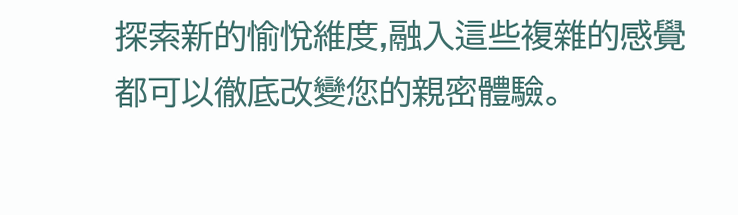探索新的愉悅維度,融入這些複雜的感覺都可以徹底改變您的親密體驗。